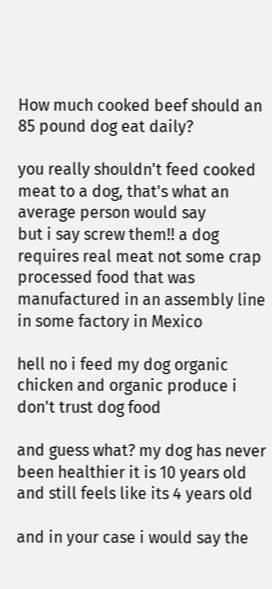How much cooked beef should an 85 pound dog eat daily?

you really shouldn't feed cooked meat to a dog, that's what an average person would say
but i say screw them!! a dog requires real meat not some crap processed food that was manufactured in an assembly line in some factory in Mexico

hell no i feed my dog organic chicken and organic produce i don't trust dog food

and guess what? my dog has never been healthier it is 10 years old and still feels like its 4 years old

and in your case i would say the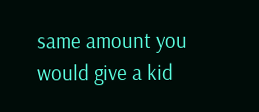same amount you would give a kid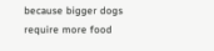because bigger dogs require more food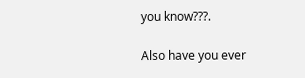you know???.

Also have you ever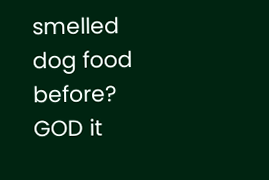smelled dog food before? GOD it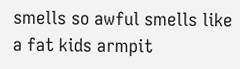smells so awful smells like a fat kids armpit